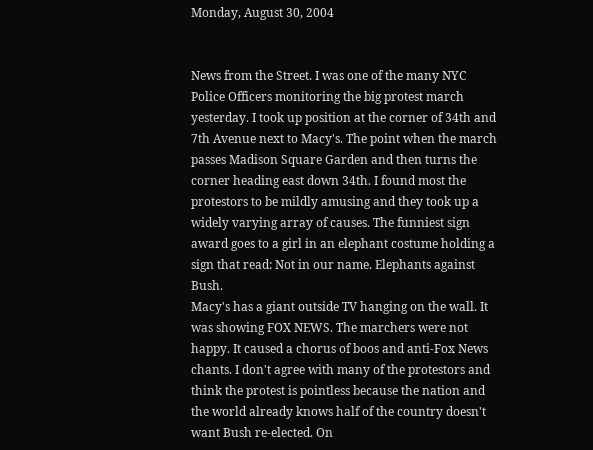Monday, August 30, 2004


News from the Street. I was one of the many NYC Police Officers monitoring the big protest march yesterday. I took up position at the corner of 34th and 7th Avenue next to Macy's. The point when the march passes Madison Square Garden and then turns the corner heading east down 34th. I found most the protestors to be mildly amusing and they took up a widely varying array of causes. The funniest sign award goes to a girl in an elephant costume holding a sign that read: Not in our name. Elephants against Bush.
Macy's has a giant outside TV hanging on the wall. It was showing FOX NEWS. The marchers were not happy. It caused a chorus of boos and anti-Fox News chants. I don't agree with many of the protestors and think the protest is pointless because the nation and the world already knows half of the country doesn't want Bush re-elected. On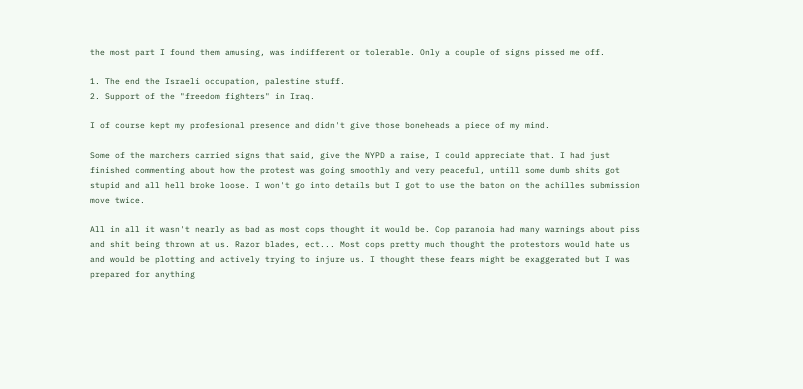the most part I found them amusing, was indifferent or tolerable. Only a couple of signs pissed me off.

1. The end the Israeli occupation, palestine stuff.
2. Support of the "freedom fighters" in Iraq.

I of course kept my profesional presence and didn't give those boneheads a piece of my mind.

Some of the marchers carried signs that said, give the NYPD a raise, I could appreciate that. I had just finished commenting about how the protest was going smoothly and very peaceful, untill some dumb shits got stupid and all hell broke loose. I won't go into details but I got to use the baton on the achilles submission move twice.

All in all it wasn't nearly as bad as most cops thought it would be. Cop paranoia had many warnings about piss and shit being thrown at us. Razor blades, ect... Most cops pretty much thought the protestors would hate us and would be plotting and actively trying to injure us. I thought these fears might be exaggerated but I was prepared for anything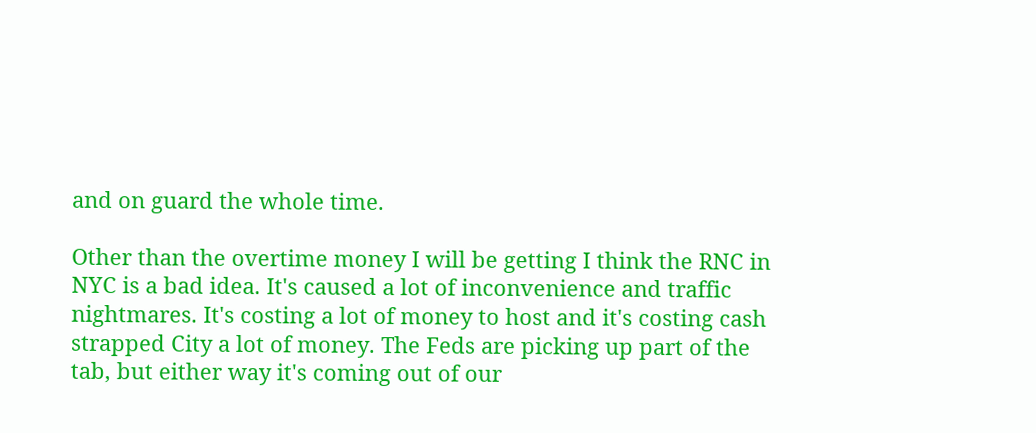and on guard the whole time.

Other than the overtime money I will be getting I think the RNC in NYC is a bad idea. It's caused a lot of inconvenience and traffic nightmares. It's costing a lot of money to host and it's costing cash strapped City a lot of money. The Feds are picking up part of the tab, but either way it's coming out of our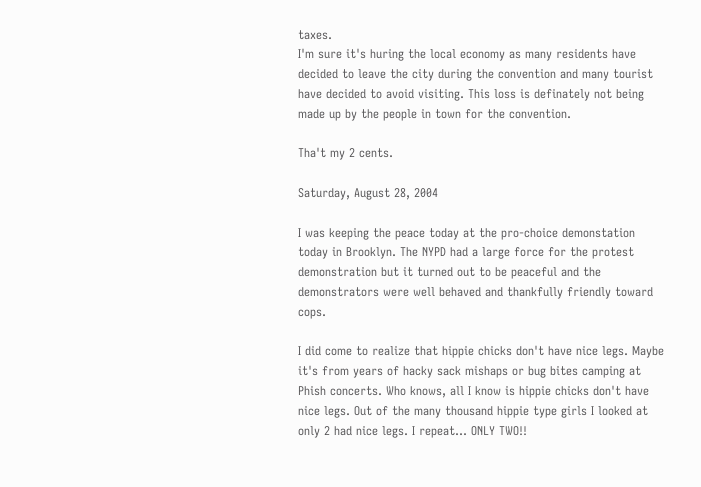taxes.
I'm sure it's huring the local economy as many residents have decided to leave the city during the convention and many tourist have decided to avoid visiting. This loss is definately not being made up by the people in town for the convention.

Tha't my 2 cents.

Saturday, August 28, 2004

I was keeping the peace today at the pro-choice demonstation today in Brooklyn. The NYPD had a large force for the protest demonstration but it turned out to be peaceful and the demonstrators were well behaved and thankfully friendly toward cops.

I did come to realize that hippie chicks don't have nice legs. Maybe it's from years of hacky sack mishaps or bug bites camping at Phish concerts. Who knows, all I know is hippie chicks don't have nice legs. Out of the many thousand hippie type girls I looked at only 2 had nice legs. I repeat... ONLY TWO!!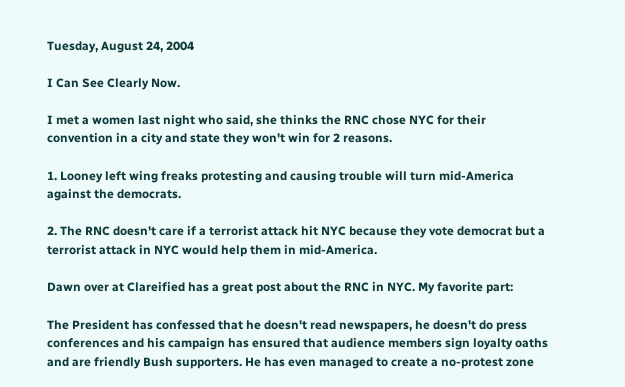Tuesday, August 24, 2004

I Can See Clearly Now.

I met a women last night who said, she thinks the RNC chose NYC for their convention in a city and state they won't win for 2 reasons.

1. Looney left wing freaks protesting and causing trouble will turn mid-America against the democrats.

2. The RNC doesn't care if a terrorist attack hit NYC because they vote democrat but a terrorist attack in NYC would help them in mid-America.

Dawn over at Clareified has a great post about the RNC in NYC. My favorite part:

The President has confessed that he doesn't read newspapers, he doesn't do press conferences and his campaign has ensured that audience members sign loyalty oaths and are friendly Bush supporters. He has even managed to create a no-protest zone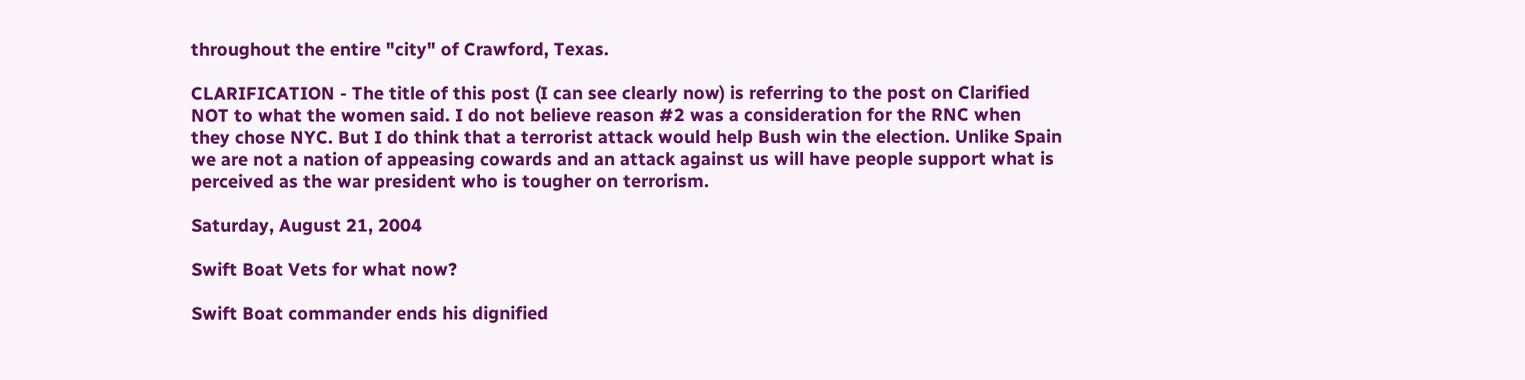throughout the entire "city" of Crawford, Texas.

CLARIFICATION - The title of this post (I can see clearly now) is referring to the post on Clarified NOT to what the women said. I do not believe reason #2 was a consideration for the RNC when they chose NYC. But I do think that a terrorist attack would help Bush win the election. Unlike Spain we are not a nation of appeasing cowards and an attack against us will have people support what is perceived as the war president who is tougher on terrorism.

Saturday, August 21, 2004

Swift Boat Vets for what now?

Swift Boat commander ends his dignified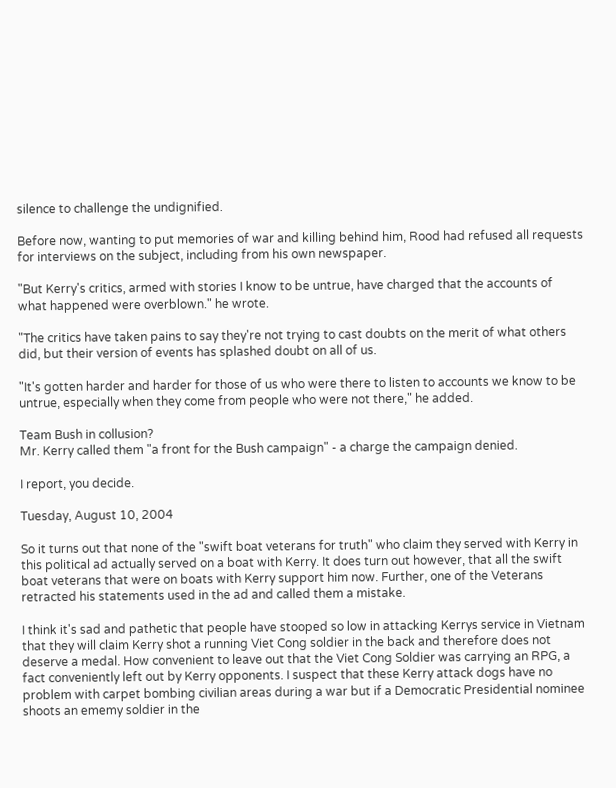silence to challenge the undignified.

Before now, wanting to put memories of war and killing behind him, Rood had refused all requests for interviews on the subject, including from his own newspaper.

"But Kerry's critics, armed with stories I know to be untrue, have charged that the accounts of what happened were overblown." he wrote.

"The critics have taken pains to say they're not trying to cast doubts on the merit of what others did, but their version of events has splashed doubt on all of us.

"It's gotten harder and harder for those of us who were there to listen to accounts we know to be untrue, especially when they come from people who were not there," he added.

Team Bush in collusion?
Mr. Kerry called them "a front for the Bush campaign" - a charge the campaign denied.

I report, you decide.

Tuesday, August 10, 2004

So it turns out that none of the "swift boat veterans for truth" who claim they served with Kerry in this political ad actually served on a boat with Kerry. It does turn out however, that all the swift boat veterans that were on boats with Kerry support him now. Further, one of the Veterans retracted his statements used in the ad and called them a mistake.

I think it's sad and pathetic that people have stooped so low in attacking Kerrys service in Vietnam that they will claim Kerry shot a running Viet Cong soldier in the back and therefore does not deserve a medal. How convenient to leave out that the Viet Cong Soldier was carrying an RPG, a fact conveniently left out by Kerry opponents. I suspect that these Kerry attack dogs have no problem with carpet bombing civilian areas during a war but if a Democratic Presidential nominee shoots an ememy soldier in the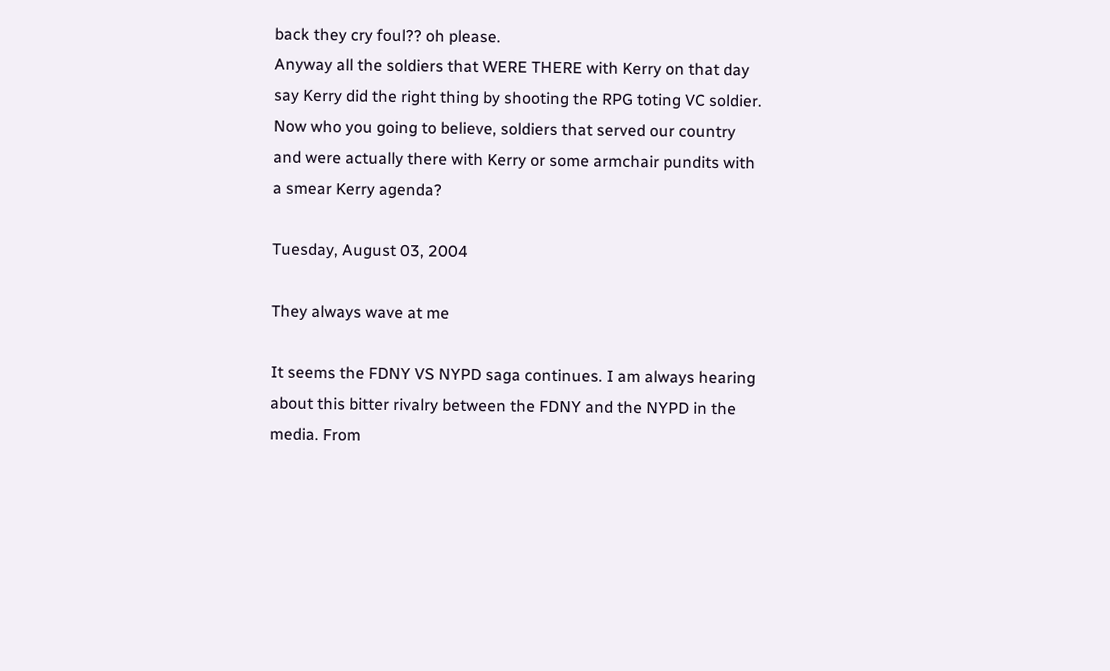back they cry foul?? oh please.
Anyway all the soldiers that WERE THERE with Kerry on that day say Kerry did the right thing by shooting the RPG toting VC soldier. Now who you going to believe, soldiers that served our country and were actually there with Kerry or some armchair pundits with a smear Kerry agenda?

Tuesday, August 03, 2004

They always wave at me

It seems the FDNY VS NYPD saga continues. I am always hearing about this bitter rivalry between the FDNY and the NYPD in the media. From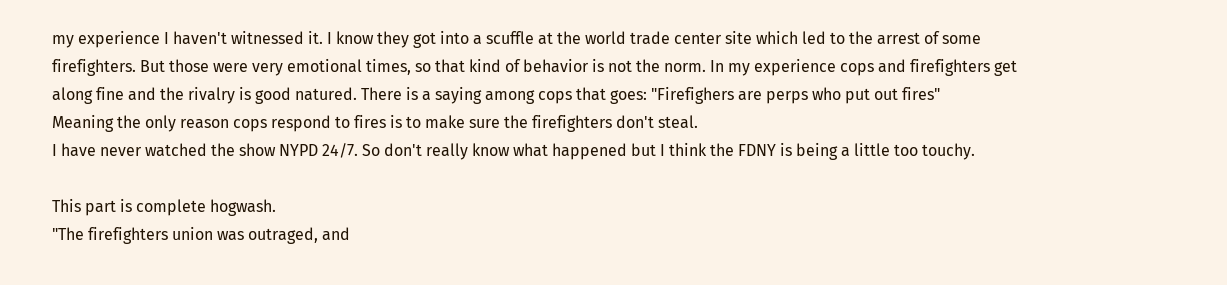my experience I haven't witnessed it. I know they got into a scuffle at the world trade center site which led to the arrest of some firefighters. But those were very emotional times, so that kind of behavior is not the norm. In my experience cops and firefighters get along fine and the rivalry is good natured. There is a saying among cops that goes: "Firefighers are perps who put out fires"
Meaning the only reason cops respond to fires is to make sure the firefighters don't steal.
I have never watched the show NYPD 24/7. So don't really know what happened but I think the FDNY is being a little too touchy.

This part is complete hogwash.
"The firefighters union was outraged, and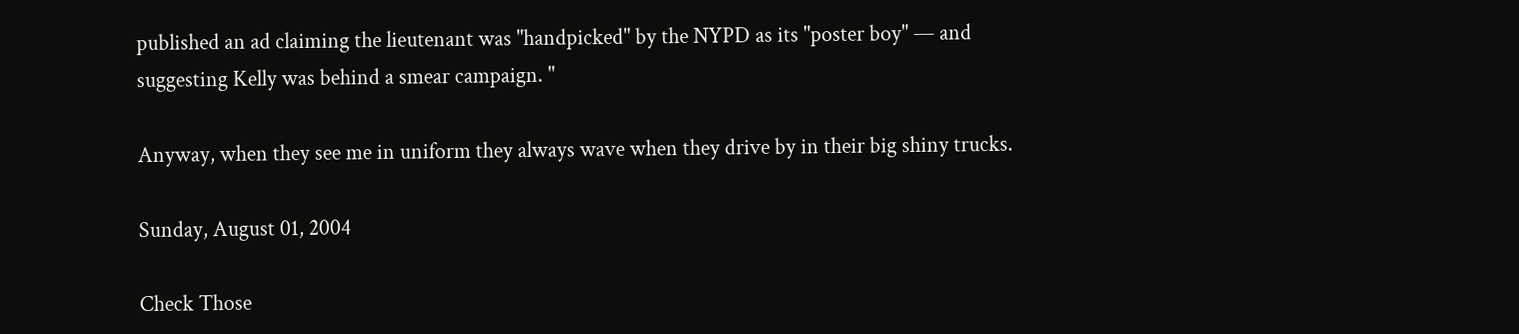published an ad claiming the lieutenant was "handpicked" by the NYPD as its "poster boy" — and suggesting Kelly was behind a smear campaign. "

Anyway, when they see me in uniform they always wave when they drive by in their big shiny trucks.

Sunday, August 01, 2004

Check Those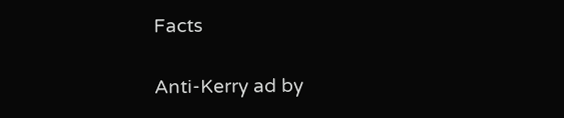Facts

Anti-Kerry ad by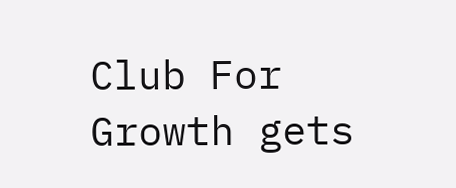Club For Growth gets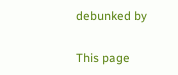debunked by

This page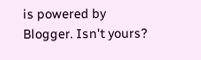is powered by Blogger. Isn't yours?